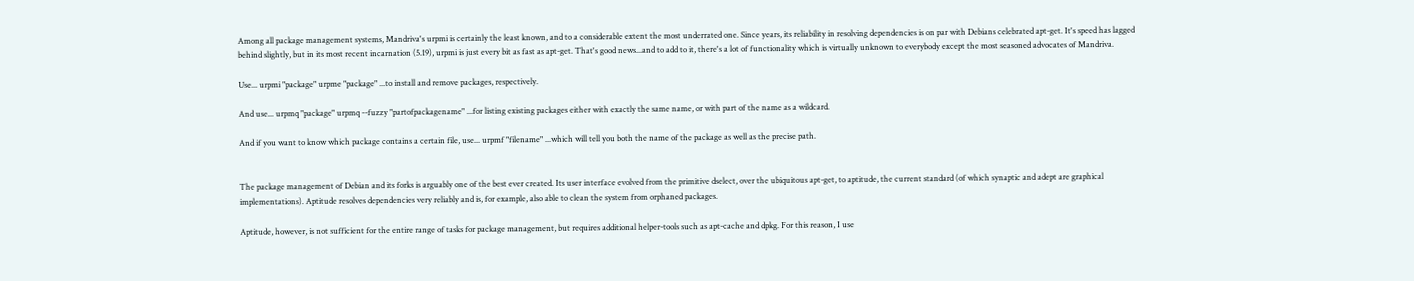Among all package management systems, Mandriva's urpmi is certainly the least known, and to a considerable extent the most underrated one. Since years, its reliability in resolving dependencies is on par with Debians celebrated apt-get. It's speed has lagged behind slightly, but in its most recent incarnation (5.19), urpmi is just every bit as fast as apt-get. That's good news...and to add to it, there's a lot of functionality which is virtually unknown to everybody except the most seasoned advocates of Mandriva.

Use... urpmi "package" urpme "package" ...to install and remove packages, respectively.

And use... urpmq "package" urpmq --fuzzy "partofpackagename" ...for listing existing packages either with exactly the same name, or with part of the name as a wildcard.

And if you want to know which package contains a certain file, use... urpmf "filename" ...which will tell you both the name of the package as well as the precise path.


The package management of Debian and its forks is arguably one of the best ever created. Its user interface evolved from the primitive dselect, over the ubiquitous apt-get, to aptitude, the current standard (of which synaptic and adept are graphical implementations). Aptitude resolves dependencies very reliably and is, for example, also able to clean the system from orphaned packages.

Aptitude, however, is not sufficient for the entire range of tasks for package management, but requires additional helper-tools such as apt-cache and dpkg. For this reason, I use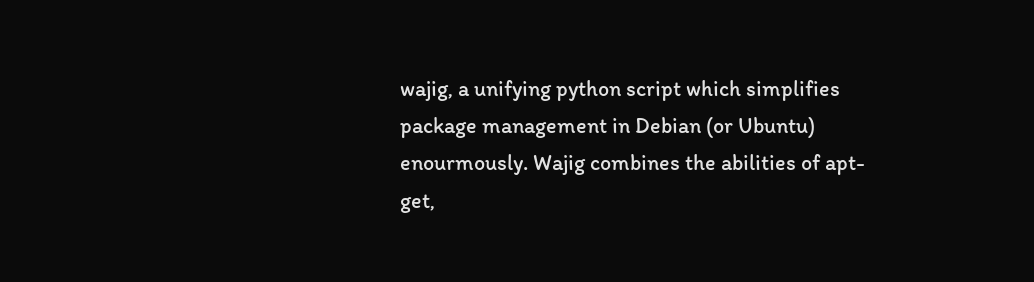wajig, a unifying python script which simplifies package management in Debian (or Ubuntu) enourmously. Wajig combines the abilities of apt-get,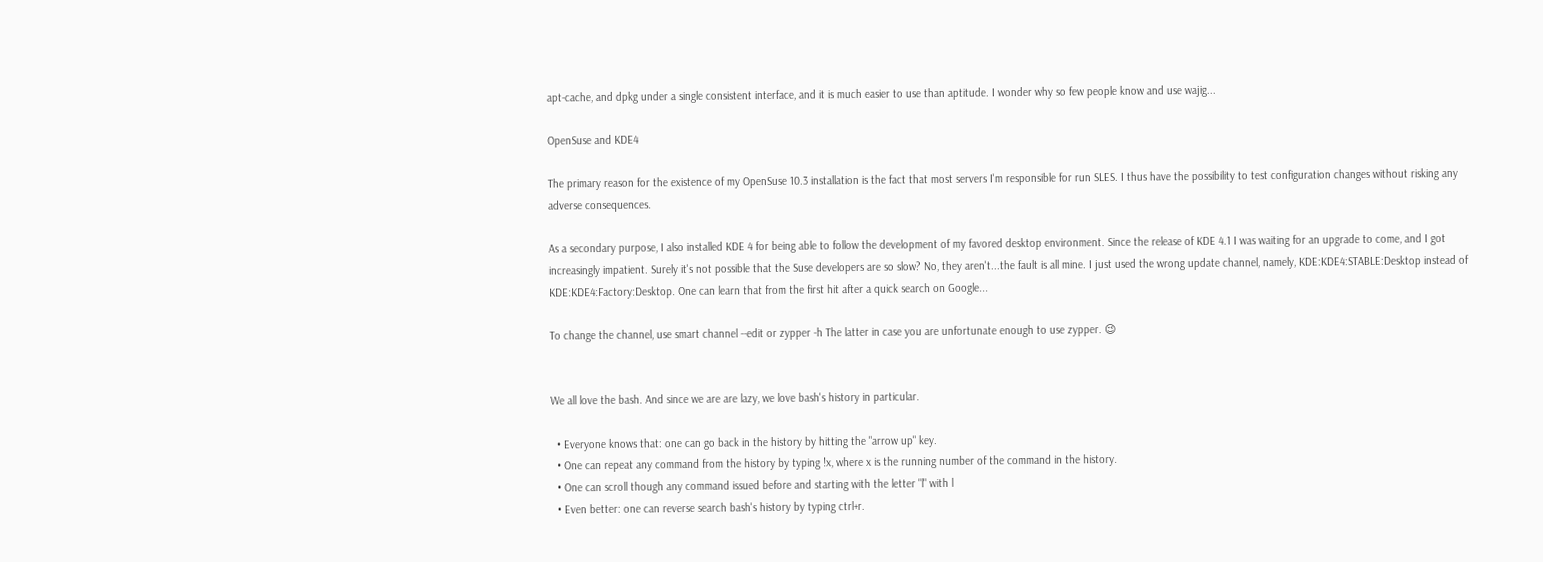apt-cache, and dpkg under a single consistent interface, and it is much easier to use than aptitude. I wonder why so few people know and use wajig...

OpenSuse and KDE4

The primary reason for the existence of my OpenSuse 10.3 installation is the fact that most servers I'm responsible for run SLES. I thus have the possibility to test configuration changes without risking any adverse consequences.

As a secondary purpose, I also installed KDE 4 for being able to follow the development of my favored desktop environment. Since the release of KDE 4.1 I was waiting for an upgrade to come, and I got increasingly impatient. Surely it's not possible that the Suse developers are so slow? No, they aren't...the fault is all mine. I just used the wrong update channel, namely, KDE:KDE4:STABLE:Desktop instead of KDE:KDE4:Factory:Desktop. One can learn that from the first hit after a quick search on Google...

To change the channel, use smart channel --edit or zypper -h The latter in case you are unfortunate enough to use zypper. 😉


We all love the bash. And since we are are lazy, we love bash's history in particular.

  • Everyone knows that: one can go back in the history by hitting the "arrow up" key.
  • One can repeat any command from the history by typing !x, where x is the running number of the command in the history.
  • One can scroll though any command issued before and starting with the letter "l" with l
  • Even better: one can reverse search bash's history by typing ctrl+r.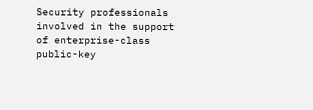Security professionals involved in the support of enterprise-class public-key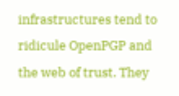infrastructures tend to ridicule OpenPGP and the web of trust. They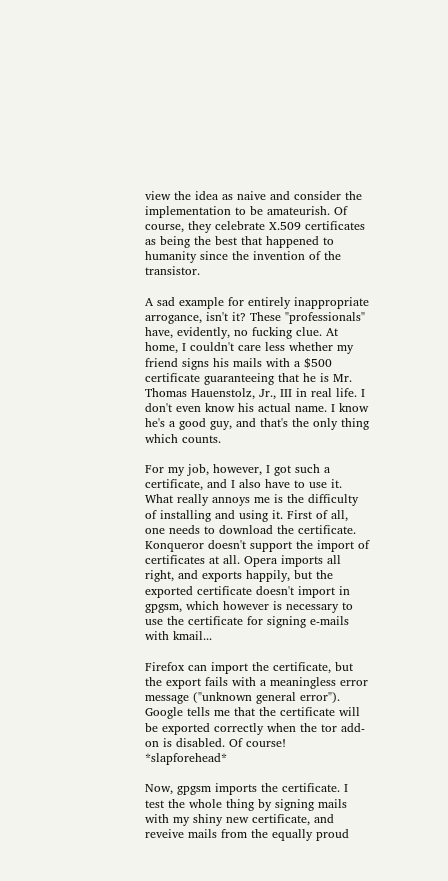view the idea as naive and consider the implementation to be amateurish. Of course, they celebrate X.509 certificates as being the best that happened to humanity since the invention of the transistor.

A sad example for entirely inappropriate arrogance, isn't it? These "professionals" have, evidently, no fucking clue. At home, I couldn't care less whether my friend signs his mails with a $500 certificate guaranteeing that he is Mr. Thomas Hauenstolz, Jr., III in real life. I don't even know his actual name. I know he's a good guy, and that's the only thing which counts.

For my job, however, I got such a certificate, and I also have to use it. What really annoys me is the difficulty of installing and using it. First of all, one needs to download the certificate. Konqueror doesn't support the import of certificates at all. Opera imports all right, and exports happily, but the exported certificate doesn't import in gpgsm, which however is necessary to use the certificate for signing e-mails with kmail...

Firefox can import the certificate, but the export fails with a meaningless error message ("unknown general error"). Google tells me that the certificate will be exported correctly when the tor add-on is disabled. Of course! *slapforehead*

Now, gpgsm imports the certificate. I test the whole thing by signing mails with my shiny new certificate, and reveive mails from the equally proud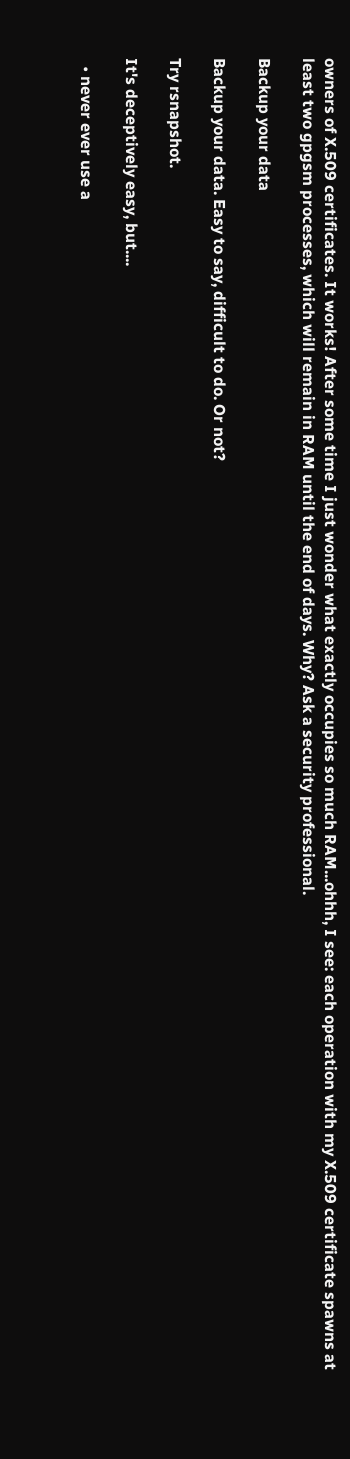owners of X.509 certificates. It works! After some time I just wonder what exactly occupies so much RAM...ohhh, I see: each operation with my X.509 certificate spawns at least two gpgsm processes, which will remain in RAM until the end of days. Why? Ask a security professional.

Backup your data

Backup your data. Easy to say, difficult to do. Or not?

Try rsnapshot.

It's deceptively easy, but....

  • never ever use a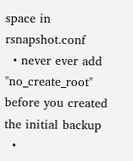space in rsnapshot.conf
  • never ever add "no_create_root" before you created the initial backup
  •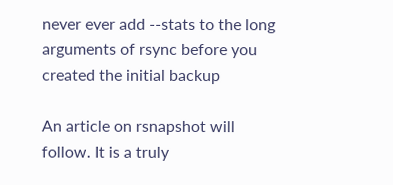never ever add --stats to the long arguments of rsync before you created the initial backup

An article on rsnapshot will follow. It is a truly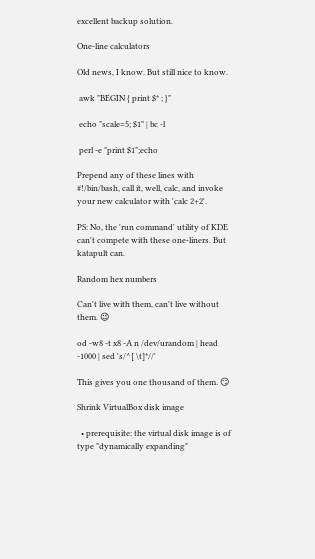excellent backup solution.

One-line calculators

Old news, I know. But still nice to know.

 awk "BEGIN { print $* ; }"

 echo "scale=5; $1" | bc -l

 perl -e "print $1";echo

Prepend any of these lines with #!/bin/bash, call it, well, calc, and invoke your new calculator with 'calc 2+2'.

PS: No, the 'run command' utility of KDE can't compete with these one-liners. But katapult can.

Random hex numbers

Can't live with them, can't live without them. 😉

od -w8 -t x8 -A n /dev/urandom | head -1000 | sed 's/^[ \t]*//'

This gives you one thousand of them. 😏

Shrink VirtualBox disk image

  • prerequisite: the virtual disk image is of type "dynamically expanding"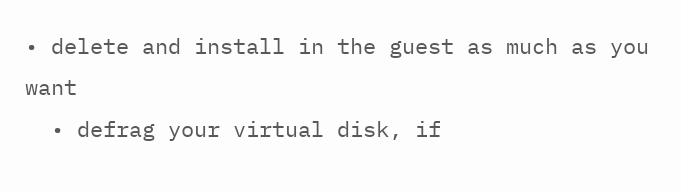• delete and install in the guest as much as you want
  • defrag your virtual disk, if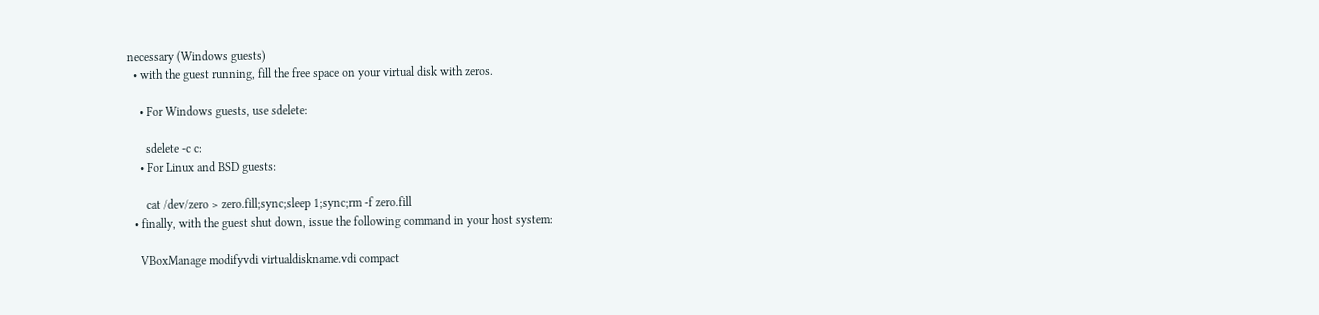necessary (Windows guests)
  • with the guest running, fill the free space on your virtual disk with zeros.

    • For Windows guests, use sdelete:

      sdelete -c c:
    • For Linux and BSD guests:

      cat /dev/zero > zero.fill;sync;sleep 1;sync;rm -f zero.fill
  • finally, with the guest shut down, issue the following command in your host system:

    VBoxManage modifyvdi virtualdiskname.vdi compact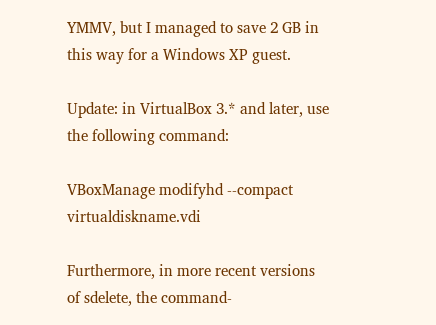YMMV, but I managed to save 2 GB in this way for a Windows XP guest.

Update: in VirtualBox 3.* and later, use the following command:

VBoxManage modifyhd --compact virtualdiskname.vdi

Furthermore, in more recent versions of sdelete, the command-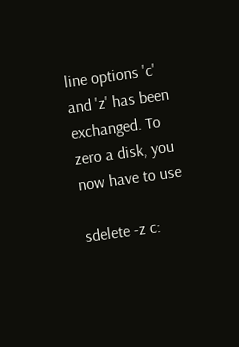line options 'c' and 'z' has been exchanged. To zero a disk, you now have to use

sdelete -z c: